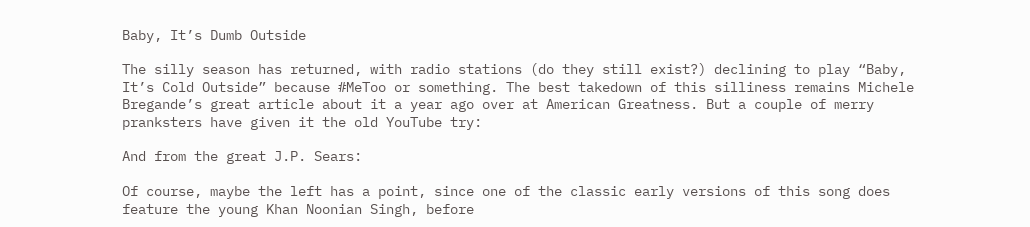Baby, It’s Dumb Outside

The silly season has returned, with radio stations (do they still exist?) declining to play “Baby, It’s Cold Outside” because #MeToo or something. The best takedown of this silliness remains Michele Bregande’s great article about it a year ago over at American Greatness. But a couple of merry pranksters have given it the old YouTube try:

And from the great J.P. Sears:

Of course, maybe the left has a point, since one of the classic early versions of this song does feature the young Khan Noonian Singh, before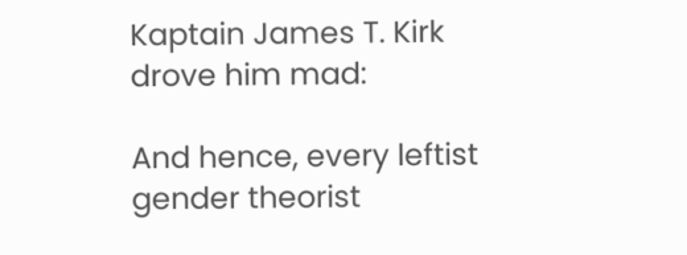Kaptain James T. Kirk drove him mad:

And hence, every leftist gender theorist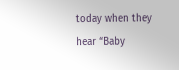today when they hear “Baby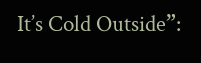It’s Cold Outside”: